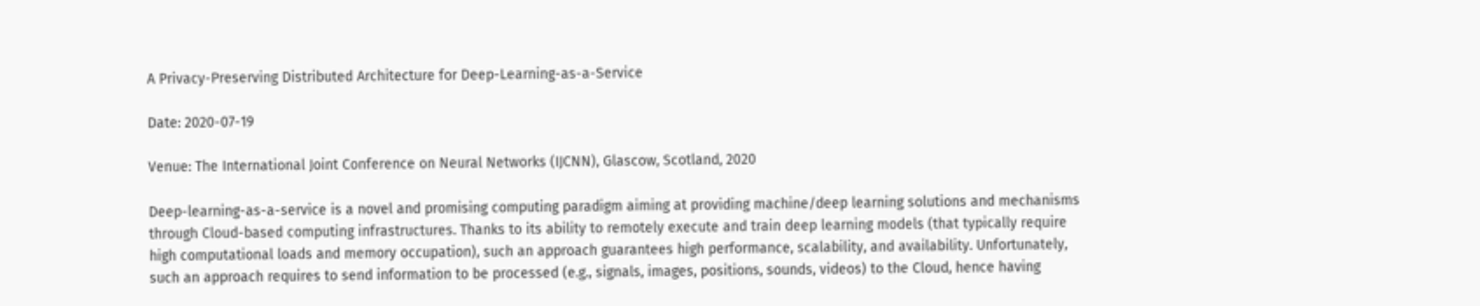A Privacy-Preserving Distributed Architecture for Deep-Learning-as-a-Service

Date: 2020-07-19

Venue: The International Joint Conference on Neural Networks (IJCNN), Glascow, Scotland, 2020

Deep-learning-as-a-service is a novel and promising computing paradigm aiming at providing machine/deep learning solutions and mechanisms through Cloud-based computing infrastructures. Thanks to its ability to remotely execute and train deep learning models (that typically require high computational loads and memory occupation), such an approach guarantees high performance, scalability, and availability. Unfortunately, such an approach requires to send information to be processed (e.g., signals, images, positions, sounds, videos) to the Cloud, hence having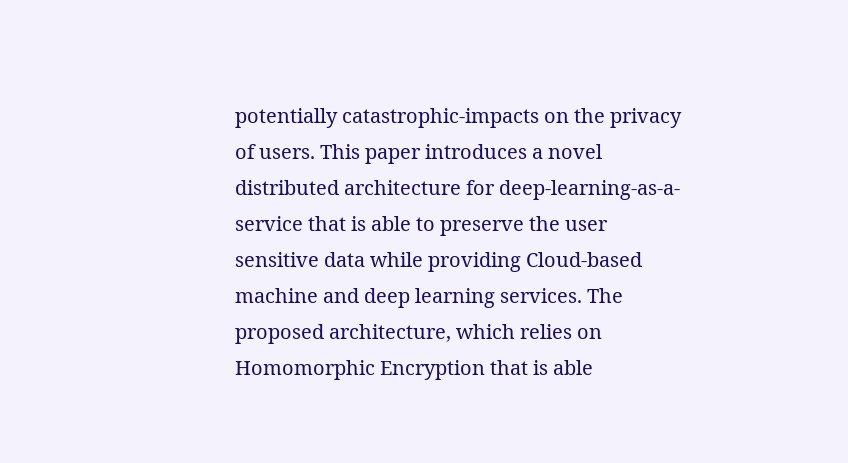potentially catastrophic-impacts on the privacy of users. This paper introduces a novel distributed architecture for deep-learning-as-a-service that is able to preserve the user sensitive data while providing Cloud-based machine and deep learning services. The proposed architecture, which relies on Homomorphic Encryption that is able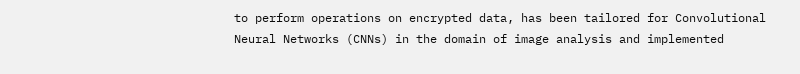to perform operations on encrypted data, has been tailored for Convolutional Neural Networks (CNNs) in the domain of image analysis and implemented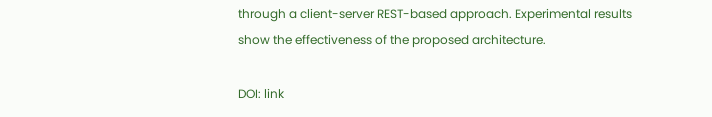through a client-server REST-based approach. Experimental results show the effectiveness of the proposed architecture.

DOI: link